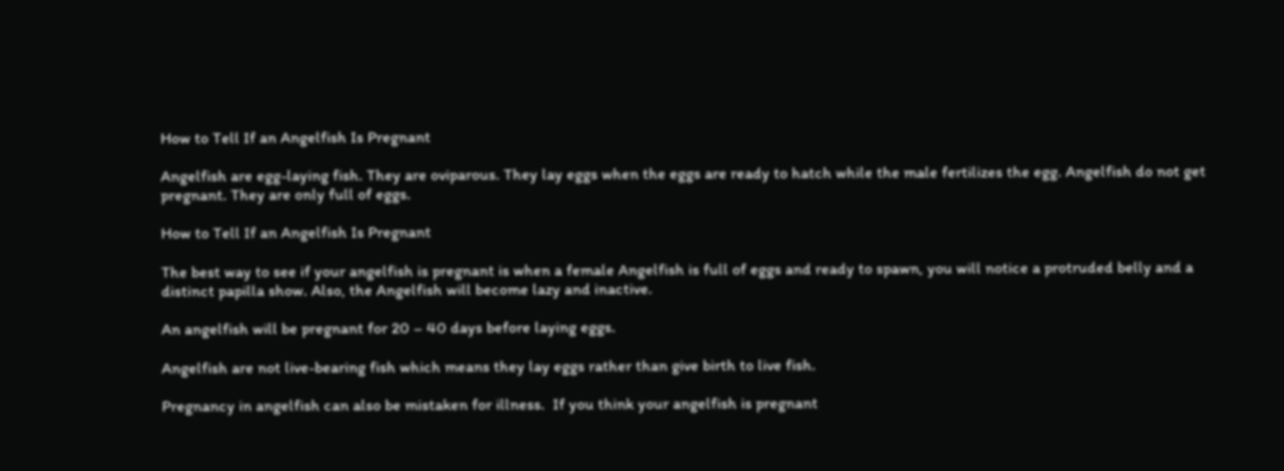How to Tell If an Angelfish Is Pregnant

Angelfish are egg-laying fish. They are oviparous. They lay eggs when the eggs are ready to hatch while the male fertilizes the egg. Angelfish do not get pregnant. They are only full of eggs.

How to Tell If an Angelfish Is Pregnant

The best way to see if your angelfish is pregnant is when a female Angelfish is full of eggs and ready to spawn, you will notice a protruded belly and a distinct papilla show. Also, the Angelfish will become lazy and inactive.

An angelfish will be pregnant for 20 – 40 days before laying eggs.

Angelfish are not live-bearing fish which means they lay eggs rather than give birth to live fish.

Pregnancy in angelfish can also be mistaken for illness.  If you think your angelfish is pregnant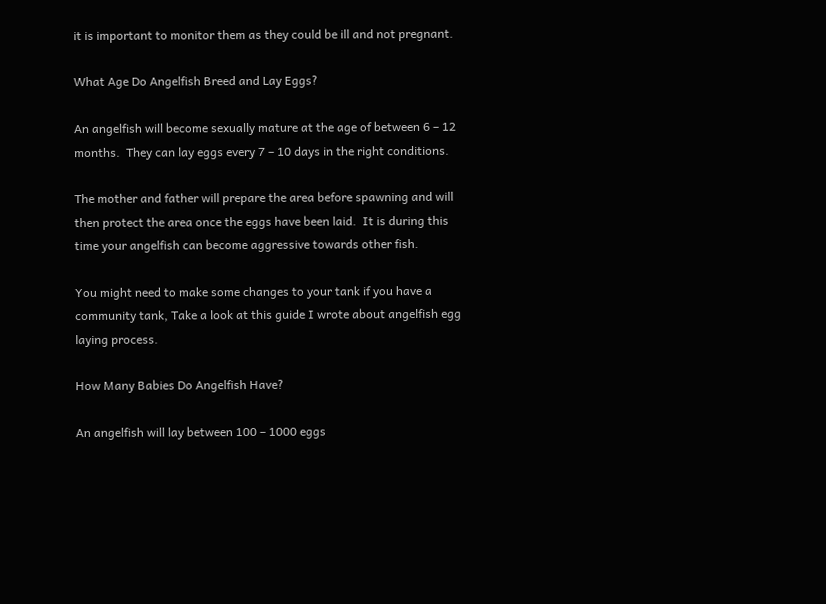it is important to monitor them as they could be ill and not pregnant.

What Age Do Angelfish Breed and Lay Eggs?

An angelfish will become sexually mature at the age of between 6 – 12 months.  They can lay eggs every 7 – 10 days in the right conditions.

The mother and father will prepare the area before spawning and will then protect the area once the eggs have been laid.  It is during this time your angelfish can become aggressive towards other fish.

You might need to make some changes to your tank if you have a community tank, Take a look at this guide I wrote about angelfish egg laying process.

How Many Babies Do Angelfish Have?

An angelfish will lay between 100 – 1000 eggs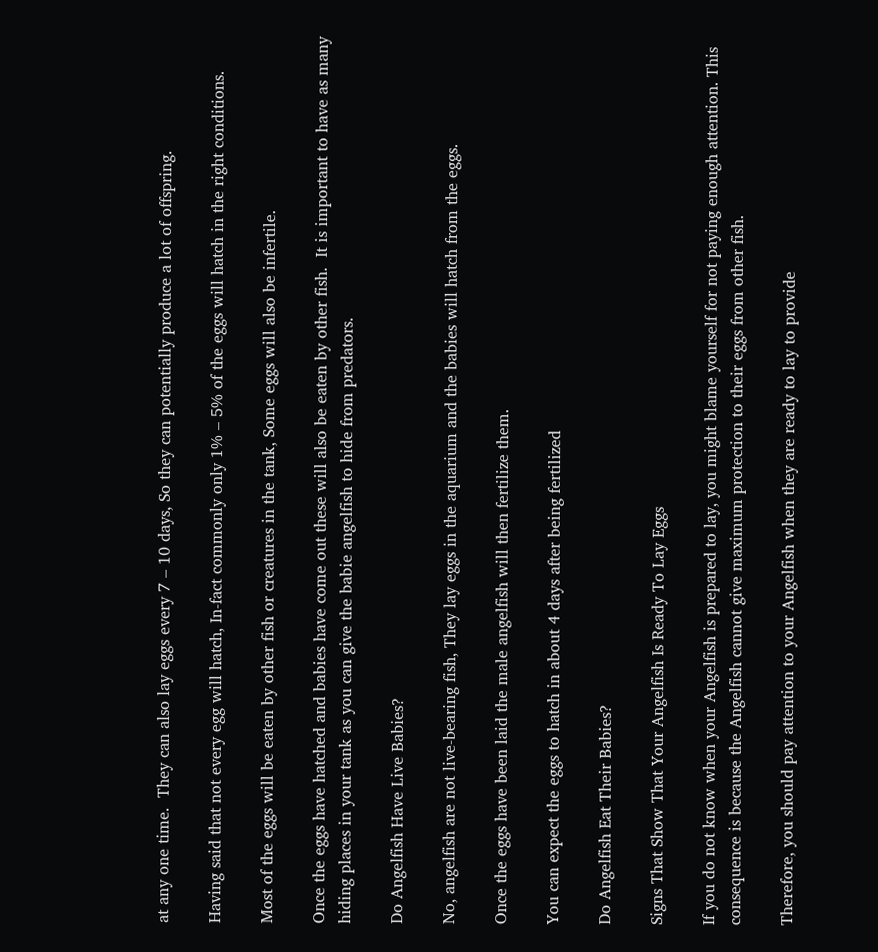at any one time.  They can also lay eggs every 7 – 10 days, So they can potentially produce a lot of offspring.

Having said that not every egg will hatch, In-fact commonly only 1% – 5% of the eggs will hatch in the right conditions.

Most of the eggs will be eaten by other fish or creatures in the tank, Some eggs will also be infertile.

Once the eggs have hatched and babies have come out these will also be eaten by other fish.  It is important to have as many hiding places in your tank as you can give the babie angelfish to hide from predators.

Do Angelfish Have Live Babies?

No, angelfish are not live-bearing fish, They lay eggs in the aquarium and the babies will hatch from the eggs.

Once the eggs have been laid the male angelfish will then fertilize them.

You can expect the eggs to hatch in about 4 days after being fertilized

Do Angelfish Eat Their Babies?

Signs That Show That Your Angelfish Is Ready To Lay Eggs

If you do not know when your Angelfish is prepared to lay, you might blame yourself for not paying enough attention. This consequence is because the Angelfish cannot give maximum protection to their eggs from other fish.

Therefore, you should pay attention to your Angelfish when they are ready to lay to provide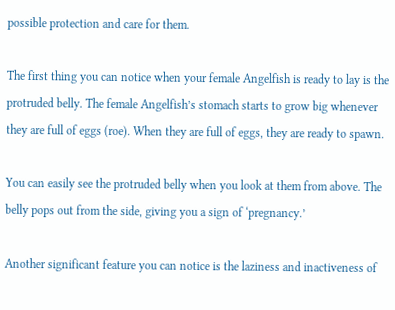possible protection and care for them.

The first thing you can notice when your female Angelfish is ready to lay is the protruded belly. The female Angelfish’s stomach starts to grow big whenever they are full of eggs (roe). When they are full of eggs, they are ready to spawn.

You can easily see the protruded belly when you look at them from above. The belly pops out from the side, giving you a sign of ‘pregnancy.’

Another significant feature you can notice is the laziness and inactiveness of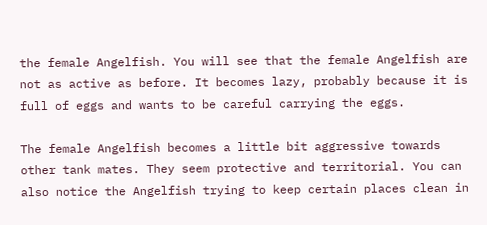the female Angelfish. You will see that the female Angelfish are not as active as before. It becomes lazy, probably because it is full of eggs and wants to be careful carrying the eggs.

The female Angelfish becomes a little bit aggressive towards other tank mates. They seem protective and territorial. You can also notice the Angelfish trying to keep certain places clean in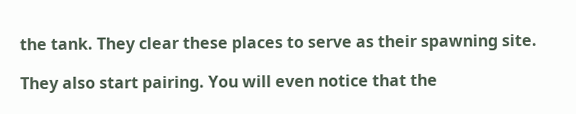the tank. They clear these places to serve as their spawning site.

They also start pairing. You will even notice that the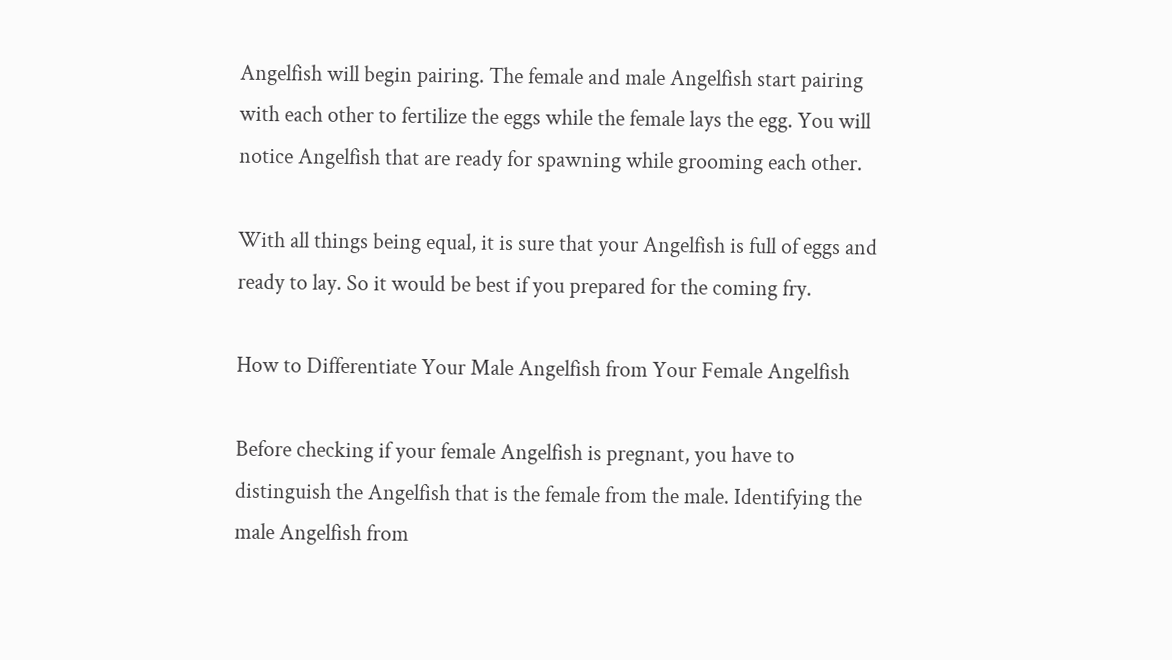Angelfish will begin pairing. The female and male Angelfish start pairing with each other to fertilize the eggs while the female lays the egg. You will notice Angelfish that are ready for spawning while grooming each other.

With all things being equal, it is sure that your Angelfish is full of eggs and ready to lay. So it would be best if you prepared for the coming fry.

How to Differentiate Your Male Angelfish from Your Female Angelfish

Before checking if your female Angelfish is pregnant, you have to distinguish the Angelfish that is the female from the male. Identifying the male Angelfish from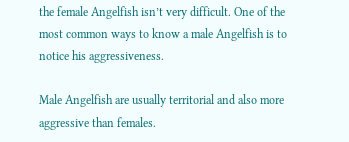the female Angelfish isn’t very difficult. One of the most common ways to know a male Angelfish is to notice his aggressiveness.

Male Angelfish are usually territorial and also more aggressive than females.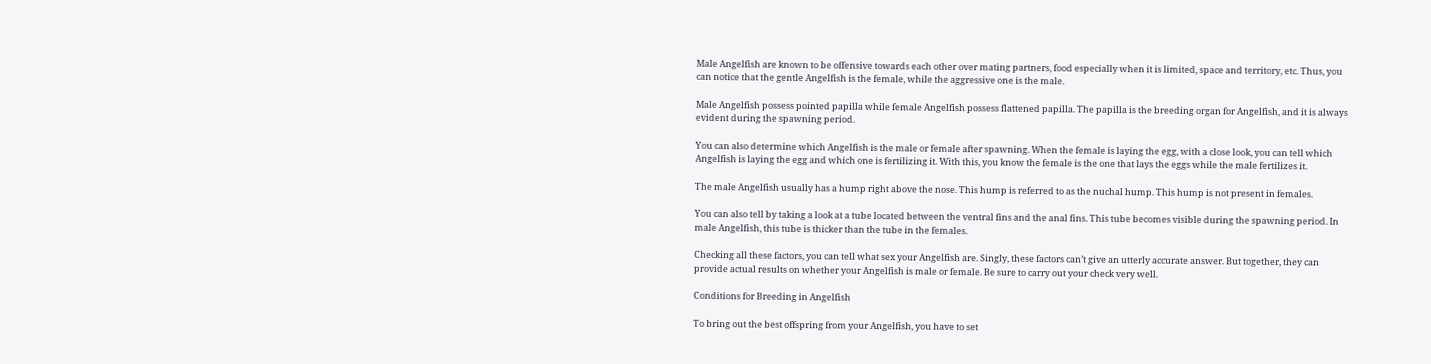Male Angelfish are known to be offensive towards each other over mating partners, food especially when it is limited, space and territory, etc. Thus, you can notice that the gentle Angelfish is the female, while the aggressive one is the male.

Male Angelfish possess pointed papilla while female Angelfish possess flattened papilla. The papilla is the breeding organ for Angelfish, and it is always evident during the spawning period.

You can also determine which Angelfish is the male or female after spawning. When the female is laying the egg, with a close look, you can tell which Angelfish is laying the egg and which one is fertilizing it. With this, you know the female is the one that lays the eggs while the male fertilizes it.

The male Angelfish usually has a hump right above the nose. This hump is referred to as the nuchal hump. This hump is not present in females.

You can also tell by taking a look at a tube located between the ventral fins and the anal fins. This tube becomes visible during the spawning period. In male Angelfish, this tube is thicker than the tube in the females.

Checking all these factors, you can tell what sex your Angelfish are. Singly, these factors can’t give an utterly accurate answer. But together, they can provide actual results on whether your Angelfish is male or female. Be sure to carry out your check very well.

Conditions for Breeding in Angelfish

To bring out the best offspring from your Angelfish, you have to set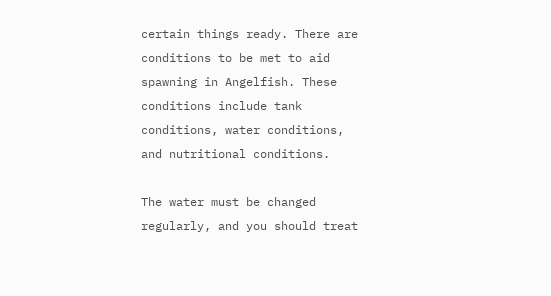certain things ready. There are conditions to be met to aid spawning in Angelfish. These conditions include tank conditions, water conditions, and nutritional conditions.

The water must be changed regularly, and you should treat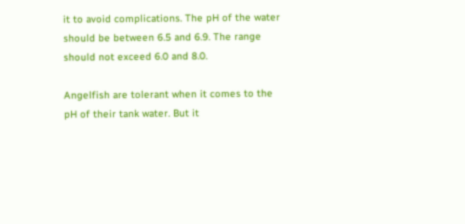it to avoid complications. The pH of the water should be between 6.5 and 6.9. The range should not exceed 6.0 and 8.0.

Angelfish are tolerant when it comes to the pH of their tank water. But it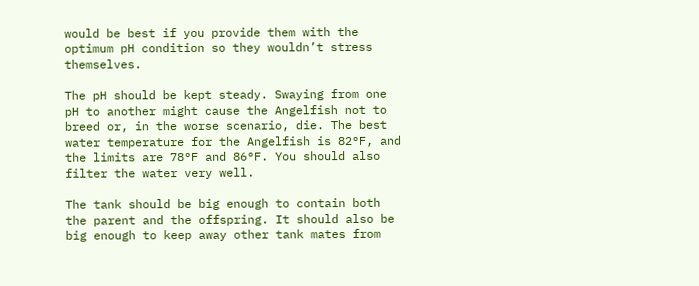would be best if you provide them with the optimum pH condition so they wouldn’t stress themselves.

The pH should be kept steady. Swaying from one pH to another might cause the Angelfish not to breed or, in the worse scenario, die. The best water temperature for the Angelfish is 82°F, and the limits are 78°F and 86°F. You should also filter the water very well.

The tank should be big enough to contain both the parent and the offspring. It should also be big enough to keep away other tank mates from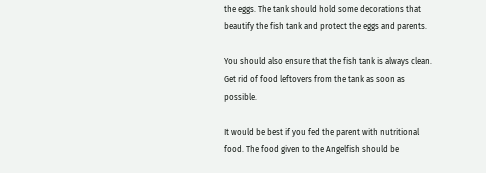the eggs. The tank should hold some decorations that beautify the fish tank and protect the eggs and parents.

You should also ensure that the fish tank is always clean. Get rid of food leftovers from the tank as soon as possible.

It would be best if you fed the parent with nutritional food. The food given to the Angelfish should be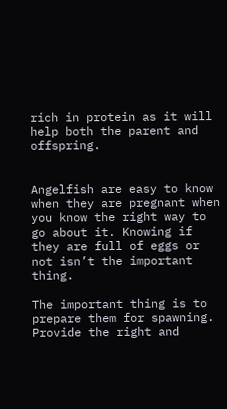rich in protein as it will help both the parent and offspring.


Angelfish are easy to know when they are pregnant when you know the right way to go about it. Knowing if they are full of eggs or not isn’t the important thing.

The important thing is to prepare them for spawning. Provide the right and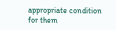appropriate condition for them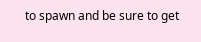to spawn and be sure to get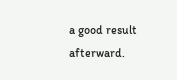a good result afterward.